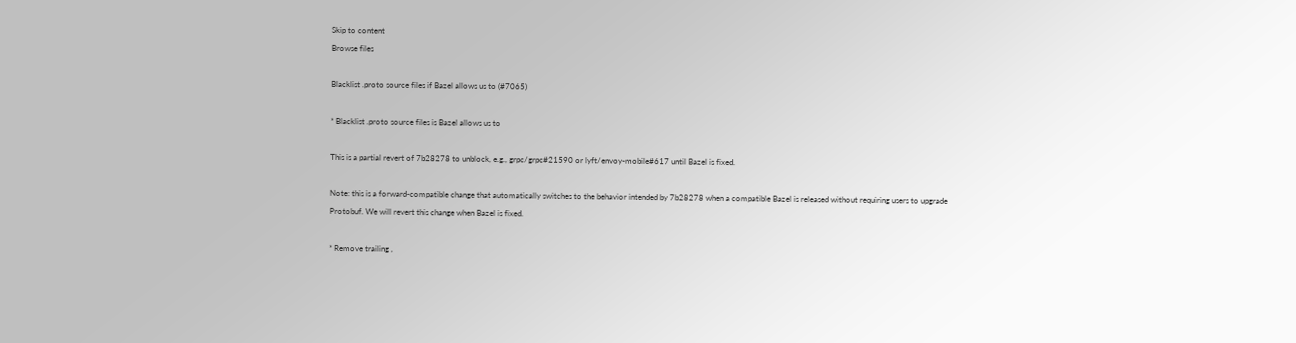Skip to content
Browse files

Blacklist .proto source files if Bazel allows us to (#7065)

* Blacklist .proto source files is Bazel allows us to

This is a partial revert of 7b28278 to unblock, e.g., grpc/grpc#21590 or lyft/envoy-mobile#617 until Bazel is fixed.

Note: this is a forward-compatible change that automatically switches to the behavior intended by 7b28278 when a compatible Bazel is released without requiring users to upgrade Protobuf. We will revert this change when Bazel is fixed.

* Remove trailing ,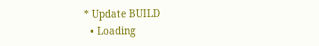* Update BUILD
  • Loading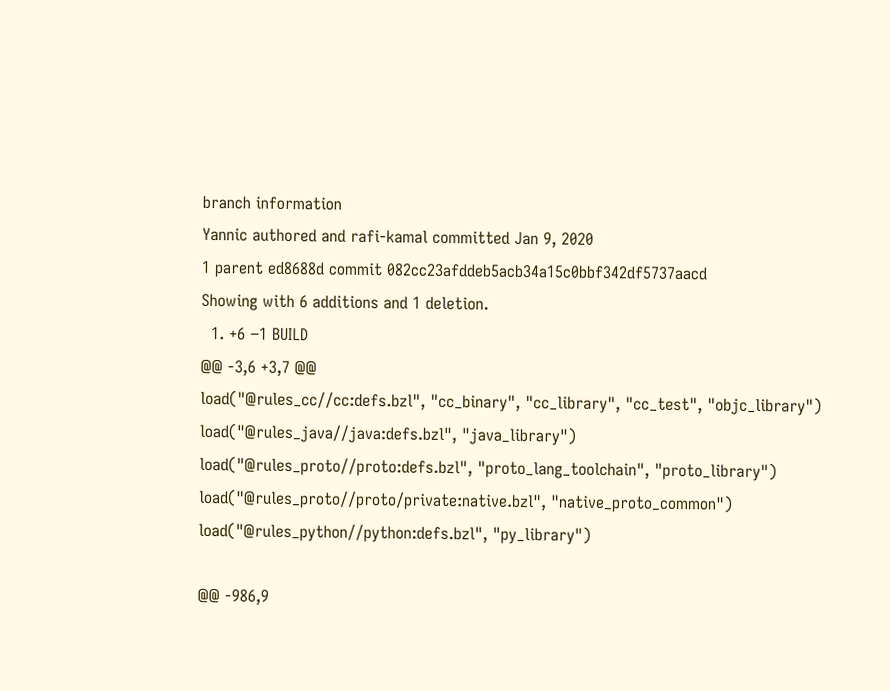branch information
Yannic authored and rafi-kamal committed Jan 9, 2020
1 parent ed8688d commit 082cc23afddeb5acb34a15c0bbf342df5737aacd
Showing with 6 additions and 1 deletion.
  1. +6 −1 BUILD
@@ -3,6 +3,7 @@
load("@rules_cc//cc:defs.bzl", "cc_binary", "cc_library", "cc_test", "objc_library")
load("@rules_java//java:defs.bzl", "java_library")
load("@rules_proto//proto:defs.bzl", "proto_lang_toolchain", "proto_library")
load("@rules_proto//proto/private:native.bzl", "native_proto_common")
load("@rules_python//python:defs.bzl", "py_library")

@@ -986,9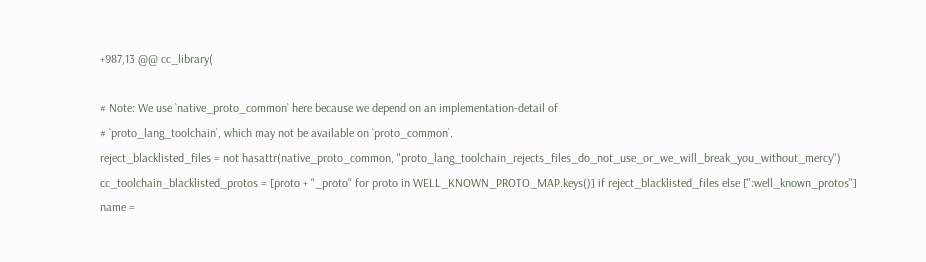+987,13 @@ cc_library(

# Note: We use `native_proto_common` here because we depend on an implementation-detail of
# `proto_lang_toolchain`, which may not be available on `proto_common`.
reject_blacklisted_files = not hasattr(native_proto_common, "proto_lang_toolchain_rejects_files_do_not_use_or_we_will_break_you_without_mercy")
cc_toolchain_blacklisted_protos = [proto + "_proto" for proto in WELL_KNOWN_PROTO_MAP.keys()] if reject_blacklisted_files else [":well_known_protos"]
name =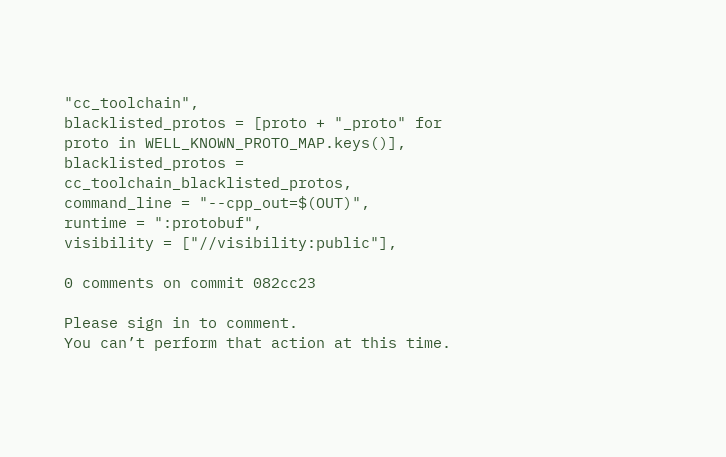"cc_toolchain",
blacklisted_protos = [proto + "_proto" for proto in WELL_KNOWN_PROTO_MAP.keys()],
blacklisted_protos = cc_toolchain_blacklisted_protos,
command_line = "--cpp_out=$(OUT)",
runtime = ":protobuf",
visibility = ["//visibility:public"],

0 comments on commit 082cc23

Please sign in to comment.
You can’t perform that action at this time.